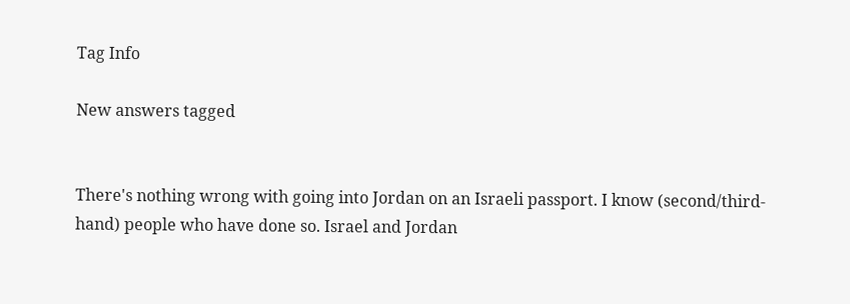Tag Info

New answers tagged


There's nothing wrong with going into Jordan on an Israeli passport. I know (second/third-hand) people who have done so. Israel and Jordan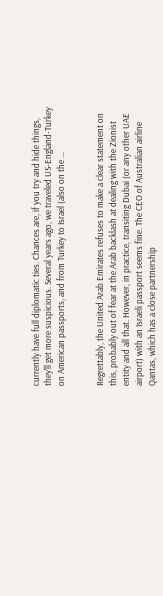currently have full diplomatic ties. Chances are, if you try and hide things, they'll get more suspicious. Several years ago, we traveled US-England-Turkey on American passports, and from Turkey to Israel (also on the ...


Regrettably, the United Arab Emirates refuses to make a clear statement on this, probably out of fear at the Arab backlash at dealing with the Zionist entity and all that. However, in practice, transiting Dubai (or any other UAE airport) with an Israeli passport seems fine. The CEO of Australian airline Qantas, which has a close partnership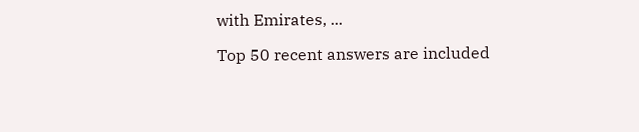with Emirates, ...

Top 50 recent answers are included